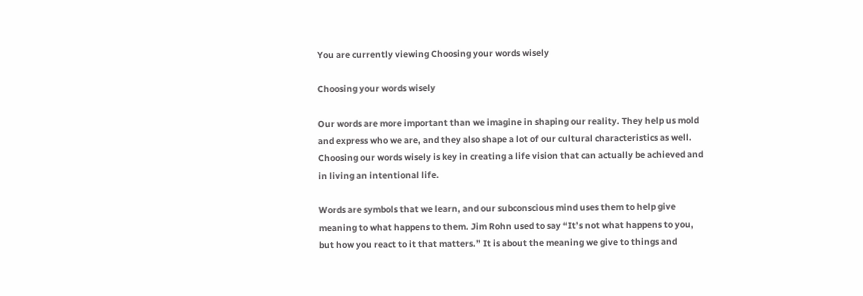You are currently viewing Choosing your words wisely

Choosing your words wisely

Our words are more important than we imagine in shaping our reality. They help us mold and express who we are, and they also shape a lot of our cultural characteristics as well. Choosing our words wisely is key in creating a life vision that can actually be achieved and in living an intentional life.

Words are symbols that we learn, and our subconscious mind uses them to help give meaning to what happens to them. Jim Rohn used to say “It’s not what happens to you, but how you react to it that matters.” It is about the meaning we give to things and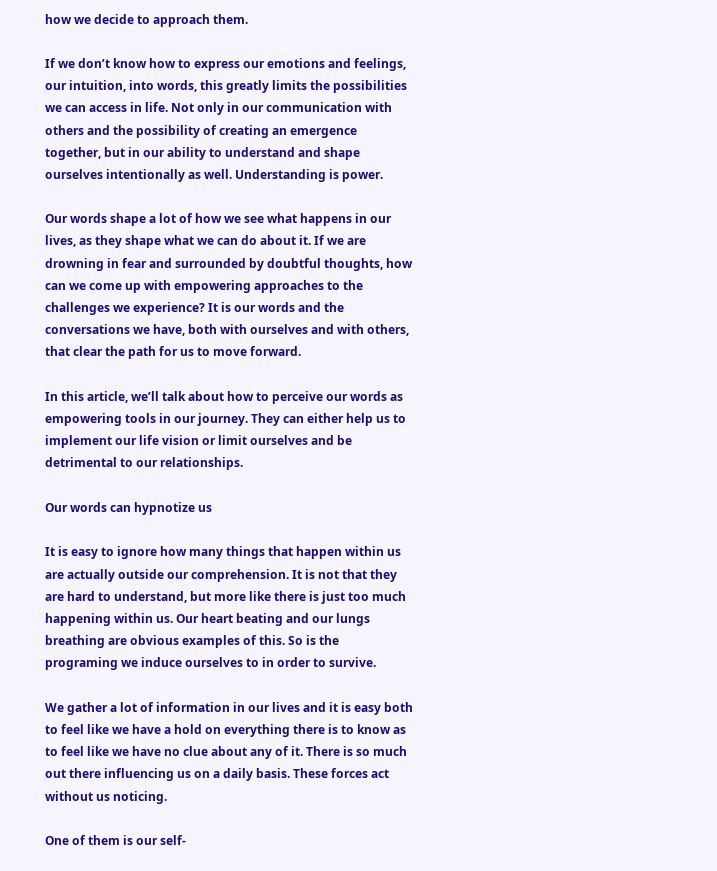how we decide to approach them.

If we don’t know how to express our emotions and feelings, our intuition, into words, this greatly limits the possibilities we can access in life. Not only in our communication with others and the possibility of creating an emergence together, but in our ability to understand and shape ourselves intentionally as well. Understanding is power.

Our words shape a lot of how we see what happens in our lives, as they shape what we can do about it. If we are drowning in fear and surrounded by doubtful thoughts, how can we come up with empowering approaches to the challenges we experience? It is our words and the conversations we have, both with ourselves and with others, that clear the path for us to move forward.

In this article, we’ll talk about how to perceive our words as empowering tools in our journey. They can either help us to implement our life vision or limit ourselves and be detrimental to our relationships.

Our words can hypnotize us

It is easy to ignore how many things that happen within us are actually outside our comprehension. It is not that they are hard to understand, but more like there is just too much happening within us. Our heart beating and our lungs breathing are obvious examples of this. So is the programing we induce ourselves to in order to survive.

We gather a lot of information in our lives and it is easy both to feel like we have a hold on everything there is to know as to feel like we have no clue about any of it. There is so much out there influencing us on a daily basis. These forces act without us noticing.

One of them is our self-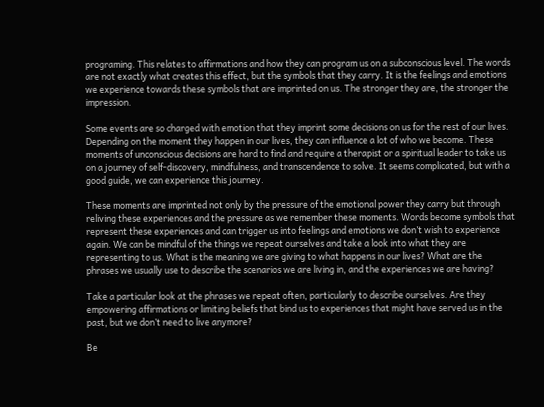programing. This relates to affirmations and how they can program us on a subconscious level. The words are not exactly what creates this effect, but the symbols that they carry. It is the feelings and emotions we experience towards these symbols that are imprinted on us. The stronger they are, the stronger the impression.

Some events are so charged with emotion that they imprint some decisions on us for the rest of our lives. Depending on the moment they happen in our lives, they can influence a lot of who we become. These moments of unconscious decisions are hard to find and require a therapist or a spiritual leader to take us on a journey of self-discovery, mindfulness, and transcendence to solve. It seems complicated, but with a good guide, we can experience this journey.

These moments are imprinted not only by the pressure of the emotional power they carry but through reliving these experiences and the pressure as we remember these moments. Words become symbols that represent these experiences and can trigger us into feelings and emotions we don’t wish to experience again. We can be mindful of the things we repeat ourselves and take a look into what they are representing to us. What is the meaning we are giving to what happens in our lives? What are the phrases we usually use to describe the scenarios we are living in, and the experiences we are having?

Take a particular look at the phrases we repeat often, particularly to describe ourselves. Are they empowering affirmations or limiting beliefs that bind us to experiences that might have served us in the past, but we don’t need to live anymore?

Be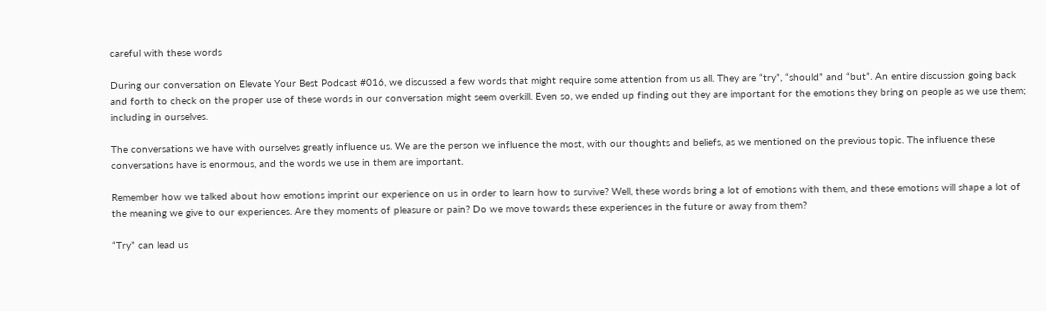careful with these words

During our conversation on Elevate Your Best Podcast #016, we discussed a few words that might require some attention from us all. They are “try”, “should” and “but”. An entire discussion going back and forth to check on the proper use of these words in our conversation might seem overkill. Even so, we ended up finding out they are important for the emotions they bring on people as we use them; including in ourselves.

The conversations we have with ourselves greatly influence us. We are the person we influence the most, with our thoughts and beliefs, as we mentioned on the previous topic. The influence these conversations have is enormous, and the words we use in them are important.

Remember how we talked about how emotions imprint our experience on us in order to learn how to survive? Well, these words bring a lot of emotions with them, and these emotions will shape a lot of the meaning we give to our experiences. Are they moments of pleasure or pain? Do we move towards these experiences in the future or away from them?

“Try” can lead us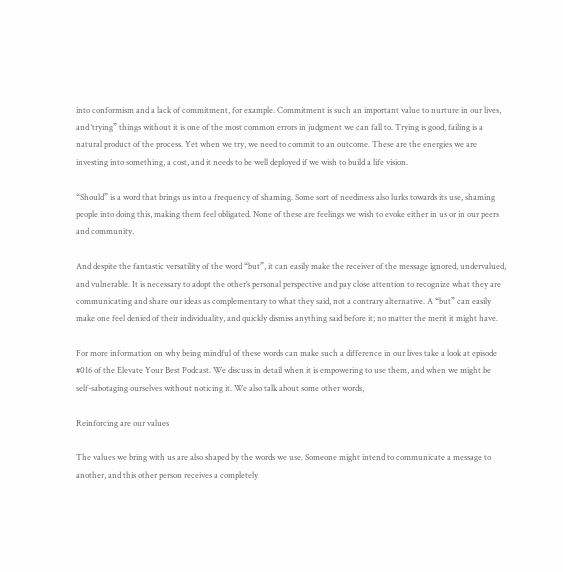into conformism and a lack of commitment, for example. Commitment is such an important value to nurture in our lives, and ‘trying” things without it is one of the most common errors in judgment we can fall to. Trying is good, failing is a natural product of the process. Yet when we try, we need to commit to an outcome. These are the energies we are investing into something, a cost, and it needs to be well deployed if we wish to build a life vision.

“Should” is a word that brings us into a frequency of shaming. Some sort of neediness also lurks towards its use, shaming people into doing this, making them feel obligated. None of these are feelings we wish to evoke either in us or in our peers and community.

And despite the fantastic versatility of the word “but”, it can easily make the receiver of the message ignored, undervalued, and vulnerable. It is necessary to adopt the other’s personal perspective and pay close attention to recognize what they are communicating and share our ideas as complementary to what they said, not a contrary alternative. A “but” can easily make one feel denied of their individuality, and quickly dismiss anything said before it; no matter the merit it might have.

For more information on why being mindful of these words can make such a difference in our lives take a look at episode #016 of the Elevate Your Best Podcast. We discuss in detail when it is empowering to use them, and when we might be self-sabotaging ourselves without noticing it. We also talk about some other words,

Reinforcing are our values

The values we bring with us are also shaped by the words we use. Someone might intend to communicate a message to another, and this other person receives a completely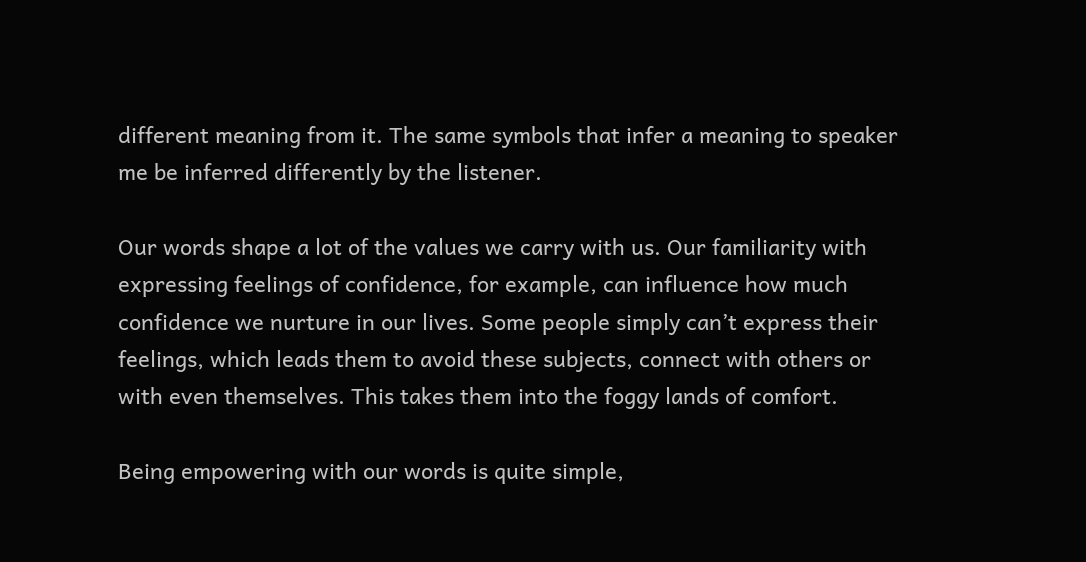different meaning from it. The same symbols that infer a meaning to speaker me be inferred differently by the listener.

Our words shape a lot of the values we carry with us. Our familiarity with expressing feelings of confidence, for example, can influence how much confidence we nurture in our lives. Some people simply can’t express their feelings, which leads them to avoid these subjects, connect with others or with even themselves. This takes them into the foggy lands of comfort.

Being empowering with our words is quite simple,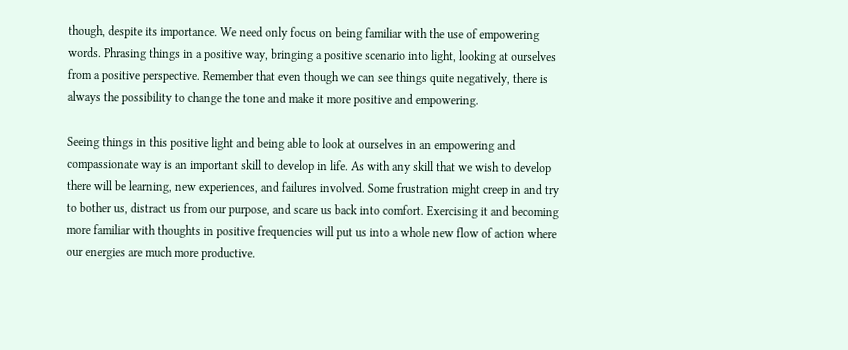though, despite its importance. We need only focus on being familiar with the use of empowering words. Phrasing things in a positive way, bringing a positive scenario into light, looking at ourselves from a positive perspective. Remember that even though we can see things quite negatively, there is always the possibility to change the tone and make it more positive and empowering.

Seeing things in this positive light and being able to look at ourselves in an empowering and compassionate way is an important skill to develop in life. As with any skill that we wish to develop there will be learning, new experiences, and failures involved. Some frustration might creep in and try to bother us, distract us from our purpose, and scare us back into comfort. Exercising it and becoming more familiar with thoughts in positive frequencies will put us into a whole new flow of action where our energies are much more productive.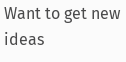Want to get new ideas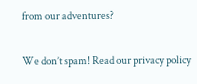from our adventures?

We don’t spam! Read our privacy policy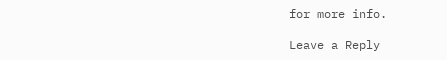for more info.

Leave a Reply